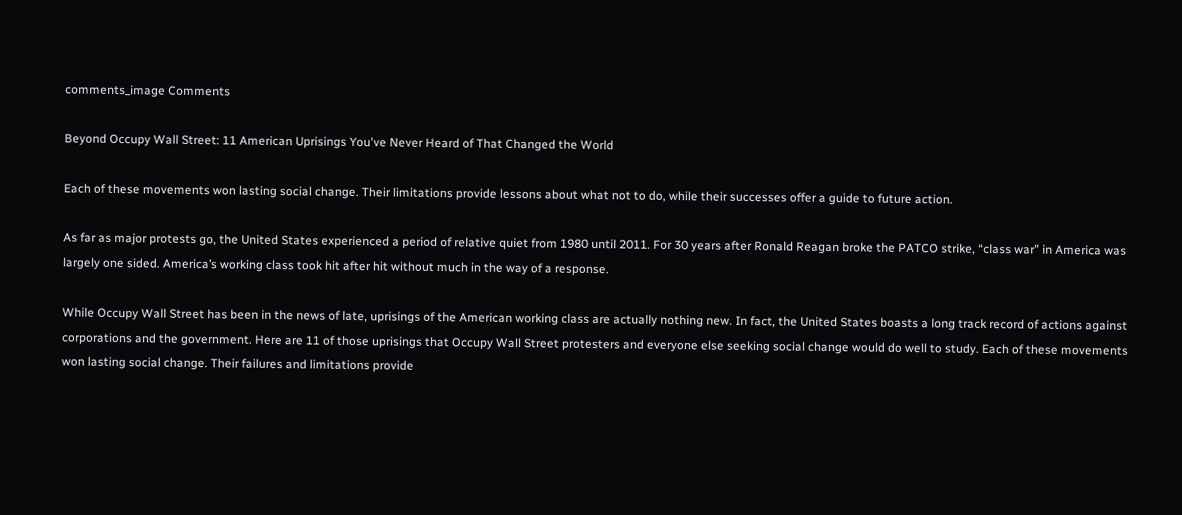comments_image Comments

Beyond Occupy Wall Street: 11 American Uprisings You've Never Heard of That Changed the World

Each of these movements won lasting social change. Their limitations provide lessons about what not to do, while their successes offer a guide to future action.

As far as major protests go, the United States experienced a period of relative quiet from 1980 until 2011. For 30 years after Ronald Reagan broke the PATCO strike, “class war” in America was largely one sided. America’s working class took hit after hit without much in the way of a response.

While Occupy Wall Street has been in the news of late, uprisings of the American working class are actually nothing new. In fact, the United States boasts a long track record of actions against corporations and the government. Here are 11 of those uprisings that Occupy Wall Street protesters and everyone else seeking social change would do well to study. Each of these movements won lasting social change. Their failures and limitations provide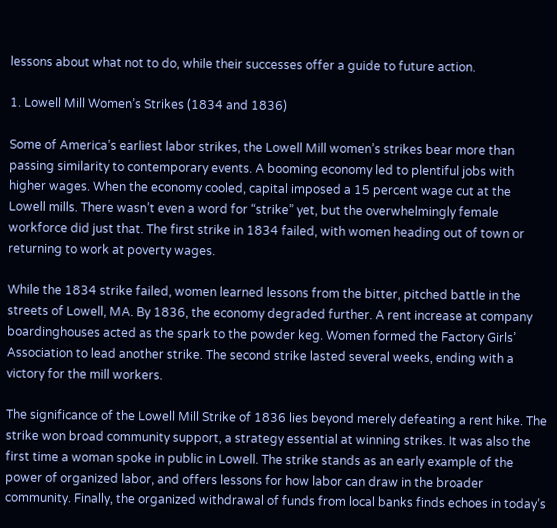lessons about what not to do, while their successes offer a guide to future action.

1. Lowell Mill Women’s Strikes (1834 and 1836)

Some of America’s earliest labor strikes, the Lowell Mill women’s strikes bear more than passing similarity to contemporary events. A booming economy led to plentiful jobs with higher wages. When the economy cooled, capital imposed a 15 percent wage cut at the Lowell mills. There wasn’t even a word for “strike” yet, but the overwhelmingly female workforce did just that. The first strike in 1834 failed, with women heading out of town or returning to work at poverty wages.

While the 1834 strike failed, women learned lessons from the bitter, pitched battle in the streets of Lowell, MA. By 1836, the economy degraded further. A rent increase at company boardinghouses acted as the spark to the powder keg. Women formed the Factory Girls’ Association to lead another strike. The second strike lasted several weeks, ending with a victory for the mill workers.

The significance of the Lowell Mill Strike of 1836 lies beyond merely defeating a rent hike. The strike won broad community support, a strategy essential at winning strikes. It was also the first time a woman spoke in public in Lowell. The strike stands as an early example of the power of organized labor, and offers lessons for how labor can draw in the broader community. Finally, the organized withdrawal of funds from local banks finds echoes in today’s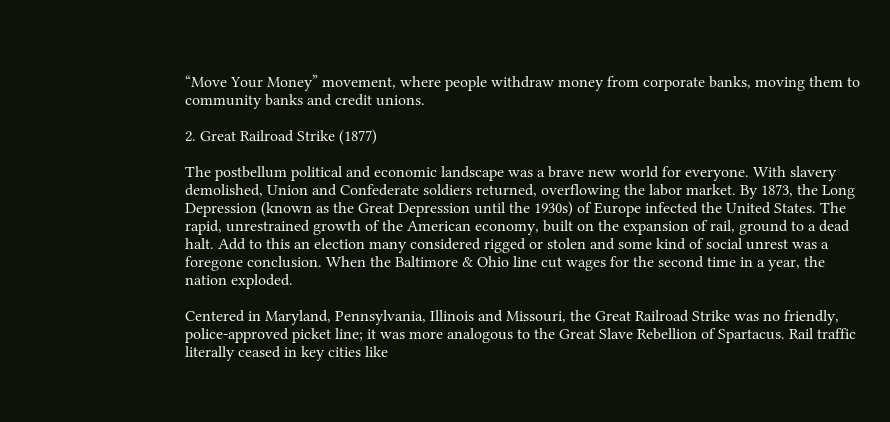“Move Your Money” movement, where people withdraw money from corporate banks, moving them to community banks and credit unions.

2. Great Railroad Strike (1877)

The postbellum political and economic landscape was a brave new world for everyone. With slavery demolished, Union and Confederate soldiers returned, overflowing the labor market. By 1873, the Long Depression (known as the Great Depression until the 1930s) of Europe infected the United States. The rapid, unrestrained growth of the American economy, built on the expansion of rail, ground to a dead halt. Add to this an election many considered rigged or stolen and some kind of social unrest was a foregone conclusion. When the Baltimore & Ohio line cut wages for the second time in a year, the nation exploded.

Centered in Maryland, Pennsylvania, Illinois and Missouri, the Great Railroad Strike was no friendly, police-approved picket line; it was more analogous to the Great Slave Rebellion of Spartacus. Rail traffic literally ceased in key cities like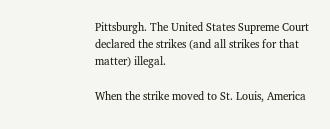Pittsburgh. The United States Supreme Court declared the strikes (and all strikes for that matter) illegal.

When the strike moved to St. Louis, America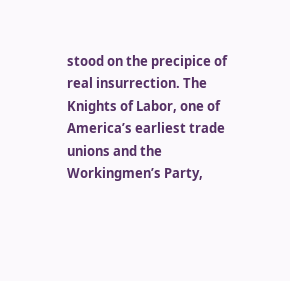stood on the precipice of real insurrection. The Knights of Labor, one of America’s earliest trade unions and the Workingmen’s Party,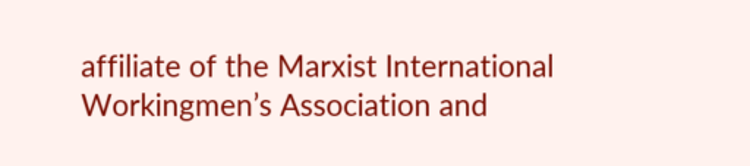affiliate of the Marxist International Workingmen’s Association and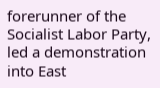forerunner of the Socialist Labor Party, led a demonstration into East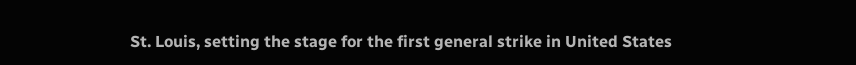St. Louis, setting the stage for the first general strike in United States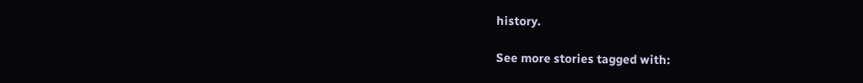history.

See more stories tagged with: